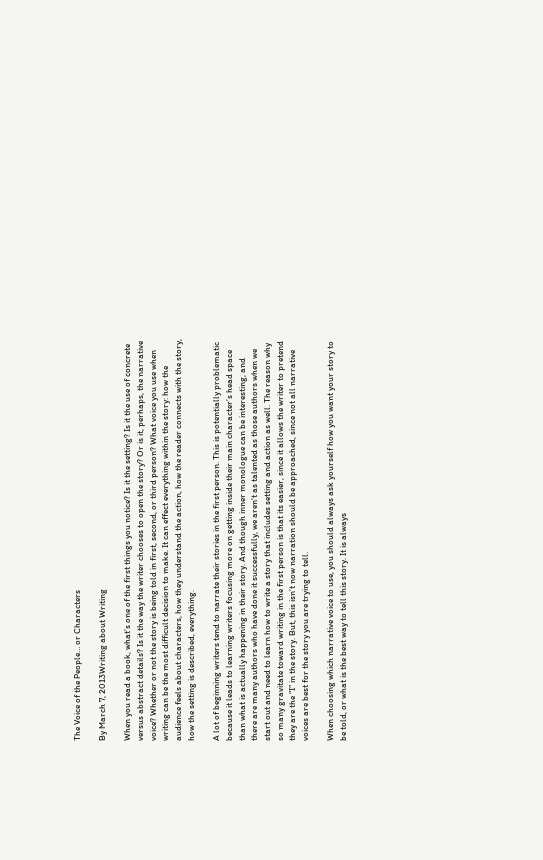The Voice of the People… or Characters

By March 7, 2013Writing about Writing

When you read a book, what’s one of the first things you notice? Is it the setting? Is it the use of concrete versus abstract details? Is it the way the writer chooses to open the story? Or is it, perhaps, the narrative voice? Whether or not the story is being told in first, second, or third person? What voice you use when writing can be the most difficult decision to make. It can effect everything within the story: how the audience feels about characters, how they understand the action, how the reader connects with the story, how the setting is described, everything.

A lot of beginning writers tend to narrate their stories in the first person. This is potentially problematic because it leads to learning writers focusing more on getting inside their main character’s head space than what is actually happening in their story. And though inner monologue can be interesting, and there are many authors who have done it successfully, we aren’t as talented as those authors when we start out and need to learn how to write a story that includes setting and action as well. The reason why so many gravitate toward writing in the first person is that its easier, since it allows the writer to pretend they are the “I” in the story. But, this isn’t now narration should be approached, since not all narrative voices are best for the story you are trying to tell.

When choosing which narrative voice to use, you should always ask yourself how you want your story to be told, or what is the best way to tell this story. It is always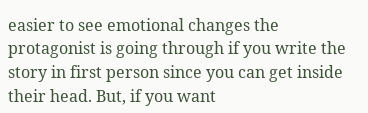easier to see emotional changes the protagonist is going through if you write the story in first person since you can get inside their head. But, if you want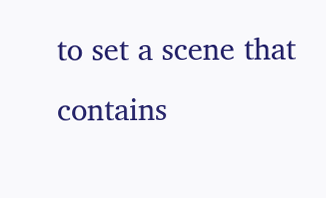to set a scene that contains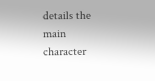details the main character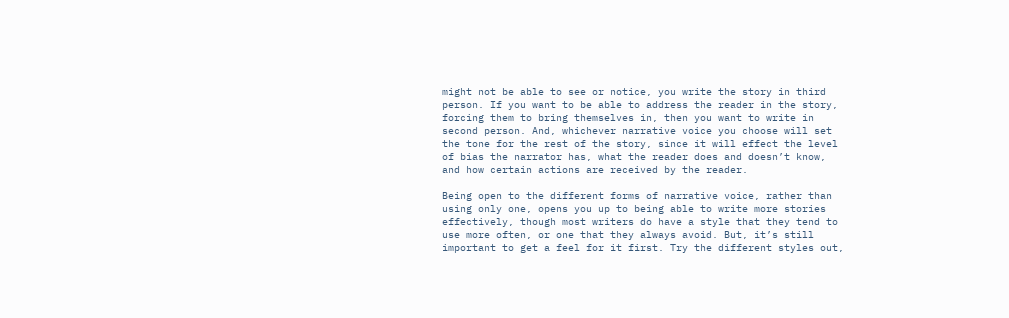might not be able to see or notice, you write the story in third person. If you want to be able to address the reader in the story, forcing them to bring themselves in, then you want to write in second person. And, whichever narrative voice you choose will set the tone for the rest of the story, since it will effect the level of bias the narrator has, what the reader does and doesn’t know, and how certain actions are received by the reader.

Being open to the different forms of narrative voice, rather than using only one, opens you up to being able to write more stories effectively, though most writers do have a style that they tend to use more often, or one that they always avoid. But, it’s still important to get a feel for it first. Try the different styles out,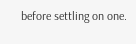before settling on one.